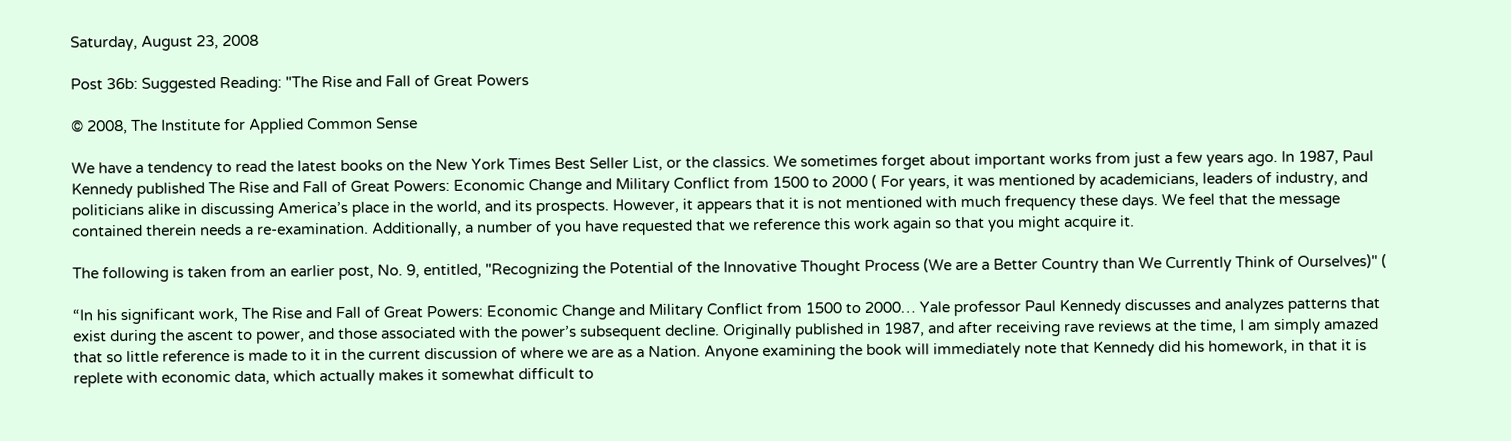Saturday, August 23, 2008

Post 36b: Suggested Reading: "The Rise and Fall of Great Powers

© 2008, The Institute for Applied Common Sense

We have a tendency to read the latest books on the New York Times Best Seller List, or the classics. We sometimes forget about important works from just a few years ago. In 1987, Paul Kennedy published The Rise and Fall of Great Powers: Economic Change and Military Conflict from 1500 to 2000 ( For years, it was mentioned by academicians, leaders of industry, and politicians alike in discussing America’s place in the world, and its prospects. However, it appears that it is not mentioned with much frequency these days. We feel that the message contained therein needs a re-examination. Additionally, a number of you have requested that we reference this work again so that you might acquire it.

The following is taken from an earlier post, No. 9, entitled, "Recognizing the Potential of the Innovative Thought Process (We are a Better Country than We Currently Think of Ourselves)" (

“In his significant work, The Rise and Fall of Great Powers: Economic Change and Military Conflict from 1500 to 2000… Yale professor Paul Kennedy discusses and analyzes patterns that exist during the ascent to power, and those associated with the power’s subsequent decline. Originally published in 1987, and after receiving rave reviews at the time, I am simply amazed that so little reference is made to it in the current discussion of where we are as a Nation. Anyone examining the book will immediately note that Kennedy did his homework, in that it is replete with economic data, which actually makes it somewhat difficult to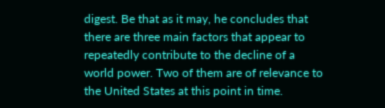digest. Be that as it may, he concludes that there are three main factors that appear to repeatedly contribute to the decline of a world power. Two of them are of relevance to the United States at this point in time.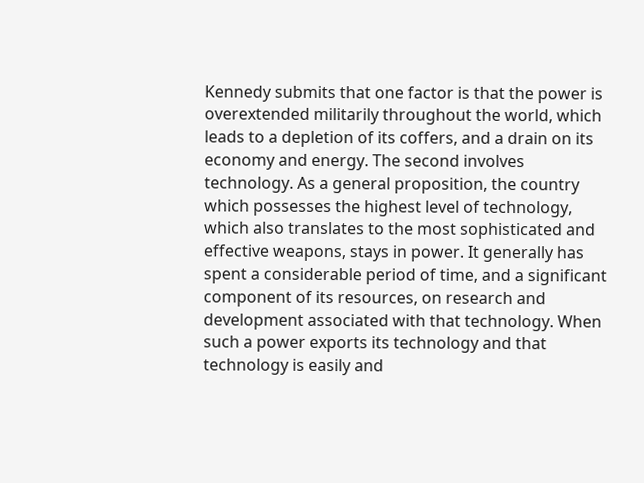Kennedy submits that one factor is that the power is overextended militarily throughout the world, which leads to a depletion of its coffers, and a drain on its economy and energy. The second involves technology. As a general proposition, the country which possesses the highest level of technology, which also translates to the most sophisticated and effective weapons, stays in power. It generally has spent a considerable period of time, and a significant component of its resources, on research and development associated with that technology. When such a power exports its technology and that technology is easily and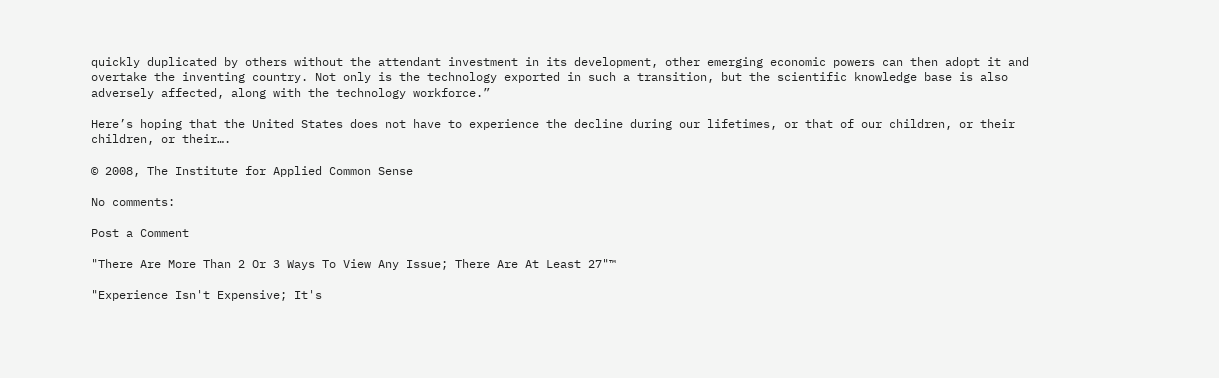quickly duplicated by others without the attendant investment in its development, other emerging economic powers can then adopt it and overtake the inventing country. Not only is the technology exported in such a transition, but the scientific knowledge base is also adversely affected, along with the technology workforce.”

Here’s hoping that the United States does not have to experience the decline during our lifetimes, or that of our children, or their children, or their….

© 2008, The Institute for Applied Common Sense

No comments:

Post a Comment

"There Are More Than 2 Or 3 Ways To View Any Issue; There Are At Least 27"™

"Experience Isn't Expensive; It's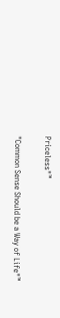Priceless"™

"Common Sense Should be a Way of Life"™